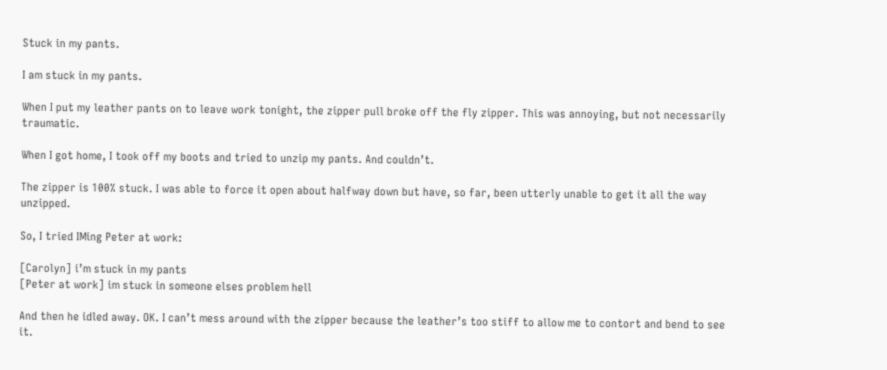Stuck in my pants.

I am stuck in my pants.

When I put my leather pants on to leave work tonight, the zipper pull broke off the fly zipper. This was annoying, but not necessarily traumatic.

When I got home, I took off my boots and tried to unzip my pants. And couldn’t.

The zipper is 100% stuck. I was able to force it open about halfway down but have, so far, been utterly unable to get it all the way unzipped.

So, I tried IMing Peter at work:

[Carolyn] i’m stuck in my pants
[Peter at work] im stuck in someone elses problem hell

And then he idled away. OK. I can’t mess around with the zipper because the leather’s too stiff to allow me to contort and bend to see it.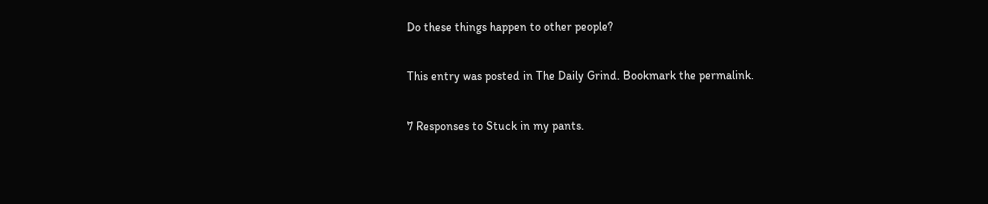Do these things happen to other people?

This entry was posted in The Daily Grind. Bookmark the permalink.

7 Responses to Stuck in my pants.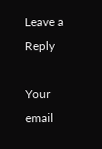Leave a Reply

Your email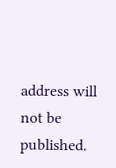address will not be published.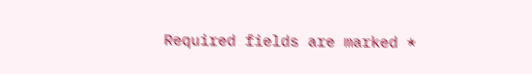Required fields are marked *